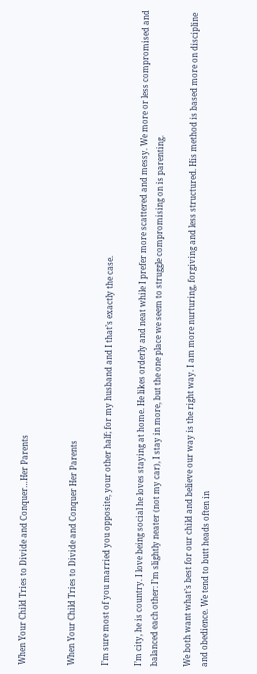When Your Child Tries to Divide and Conquer…Her Parents


When Your Child Tries to Divide and Conquer Her Parents

I’m sure most of you married you opposite, your other half; for my husband and I that’s exactly the case.

I’m city, he is country. I love being social he loves staying at home. He likes orderly and neat while I prefer more scattered and messy. We more or less compromised and balanced each other: I’m slightly neater (not my car), I stay in more, but the one place we seem to struggle compromising on is parenting.

We both want what’s best for our child and believe our way is the right way. I am more nurturing, forgiving and less structured. His method is based more on discipline and obedience. We tend to butt heads often in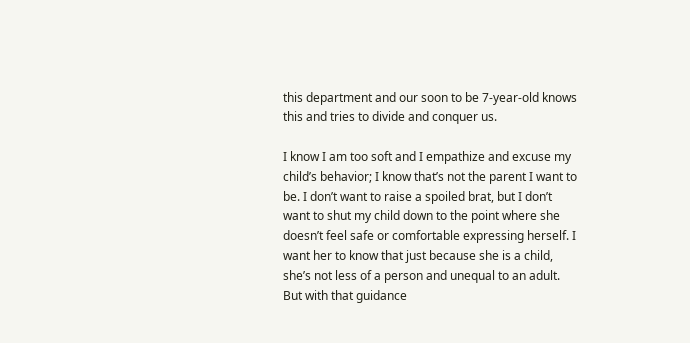this department and our soon to be 7-year-old knows this and tries to divide and conquer us.

I know I am too soft and I empathize and excuse my child’s behavior; I know that’s not the parent I want to be. I don’t want to raise a spoiled brat, but I don’t want to shut my child down to the point where she doesn’t feel safe or comfortable expressing herself. I want her to know that just because she is a child, she’s not less of a person and unequal to an adult. But with that guidance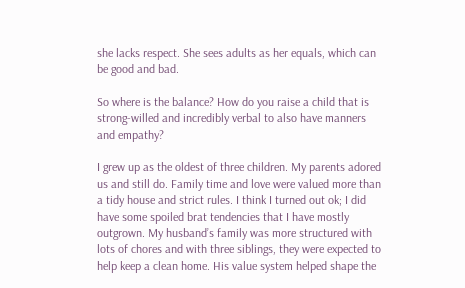she lacks respect. She sees adults as her equals, which can be good and bad.

So where is the balance? How do you raise a child that is strong-willed and incredibly verbal to also have manners and empathy?

I grew up as the oldest of three children. My parents adored us and still do. Family time and love were valued more than a tidy house and strict rules. I think I turned out ok; I did have some spoiled brat tendencies that I have mostly outgrown. My husband’s family was more structured with lots of chores and with three siblings, they were expected to help keep a clean home. His value system helped shape the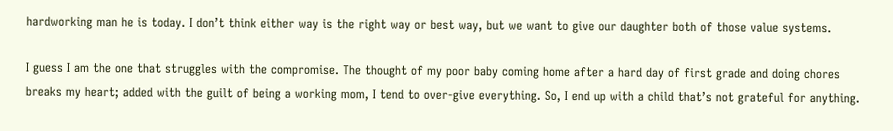hardworking man he is today. I don’t think either way is the right way or best way, but we want to give our daughter both of those value systems.

I guess I am the one that struggles with the compromise. The thought of my poor baby coming home after a hard day of first grade and doing chores breaks my heart; added with the guilt of being a working mom, I tend to over-give everything. So, I end up with a child that’s not grateful for anything.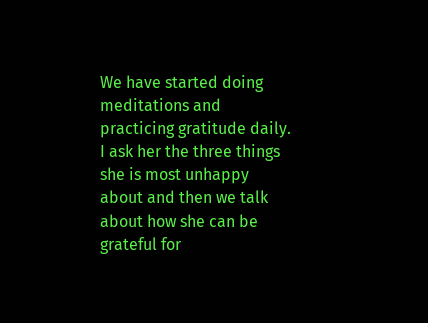We have started doing meditations and practicing gratitude daily. I ask her the three things she is most unhappy about and then we talk about how she can be grateful for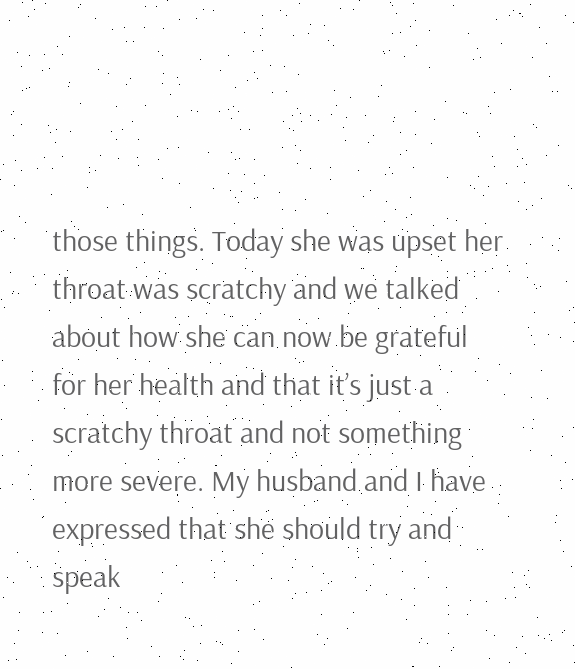those things. Today she was upset her throat was scratchy and we talked about how she can now be grateful for her health and that it’s just a scratchy throat and not something more severe. My husband and I have expressed that she should try and speak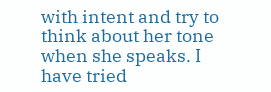with intent and try to think about her tone when she speaks. I have tried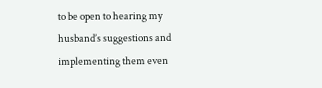to be open to hearing my husband’s suggestions and implementing them even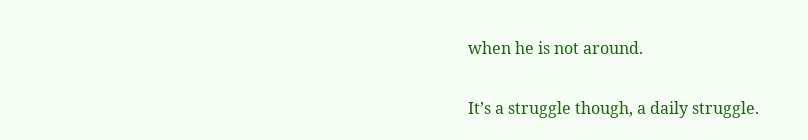when he is not around.

It’s a struggle though, a daily struggle.